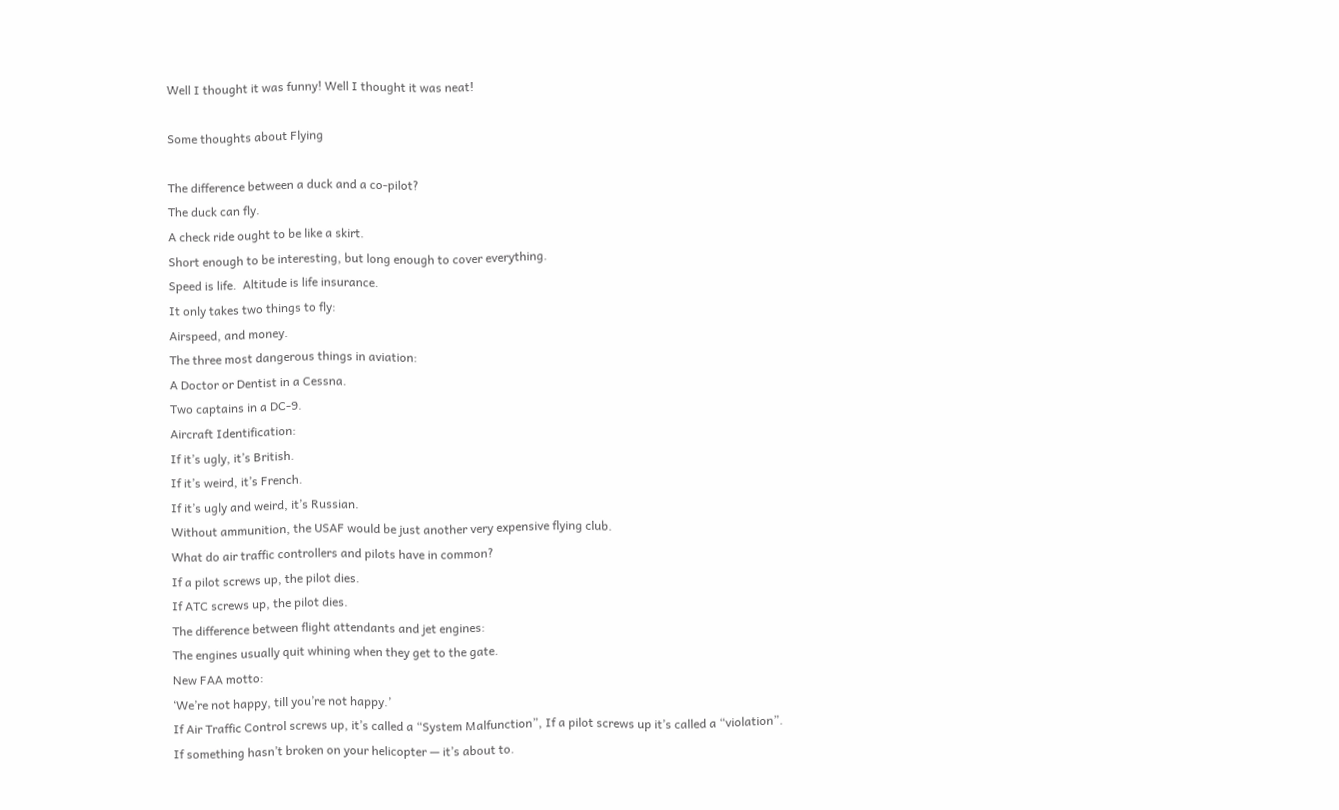Well I thought it was funny! Well I thought it was neat!

Some thoughts about Flying

The difference between a duck and a co-pilot?
The duck can fly.
A check ride ought to be like a skirt.
Short enough to be interesting, but long enough to cover everything.
Speed is life.  Altitude is life insurance.
It only takes two things to fly:
Airspeed, and money.
The three most dangerous things in aviation:
A Doctor or Dentist in a Cessna.
Two captains in a DC-9.
Aircraft Identification:
If it’s ugly, it’s British.
If it’s weird, it’s French.
If it’s ugly and weird, it’s Russian.
Without ammunition, the USAF would be just another very expensive flying club.
What do air traffic controllers and pilots have in common?
If a pilot screws up, the pilot dies.
If ATC screws up, the pilot dies.
The difference between flight attendants and jet engines:
The engines usually quit whining when they get to the gate.
New FAA motto:
‘We’re not happy, till you’re not happy.’
If Air Traffic Control screws up, it’s called a “System Malfunction”, If a pilot screws up it’s called a “violation”.
If something hasn’t broken on your helicopter — it’s about to.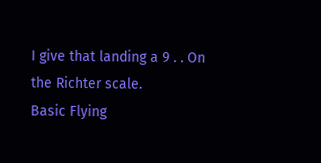I give that landing a 9 . . On the Richter scale.
Basic Flying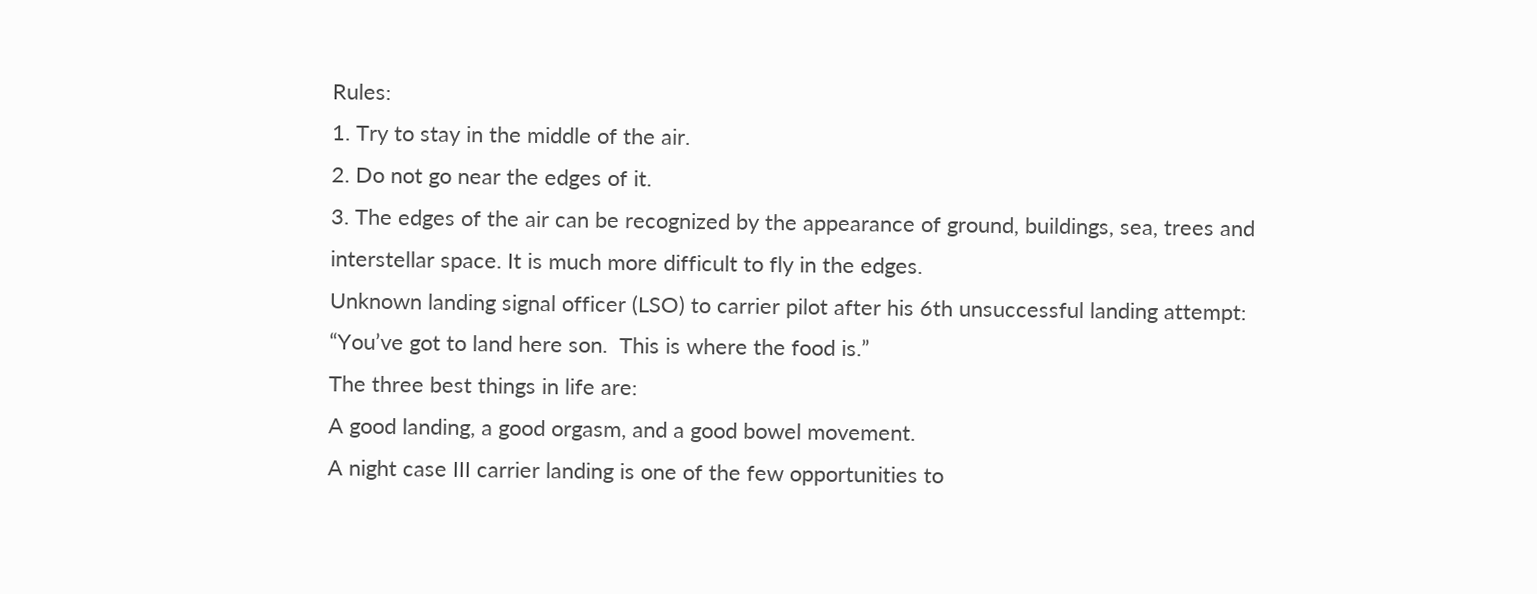Rules:
1. Try to stay in the middle of the air.
2. Do not go near the edges of it.
3. The edges of the air can be recognized by the appearance of ground, buildings, sea, trees and interstellar space. It is much more difficult to fly in the edges.
Unknown landing signal officer (LSO) to carrier pilot after his 6th unsuccessful landing attempt:
“You’ve got to land here son.  This is where the food is.”
The three best things in life are:
A good landing, a good orgasm, and a good bowel movement.
A night case III carrier landing is one of the few opportunities to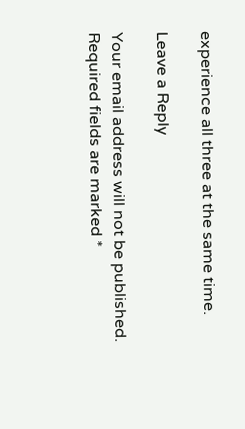experience all three at the same time.

Leave a Reply

Your email address will not be published. Required fields are marked *